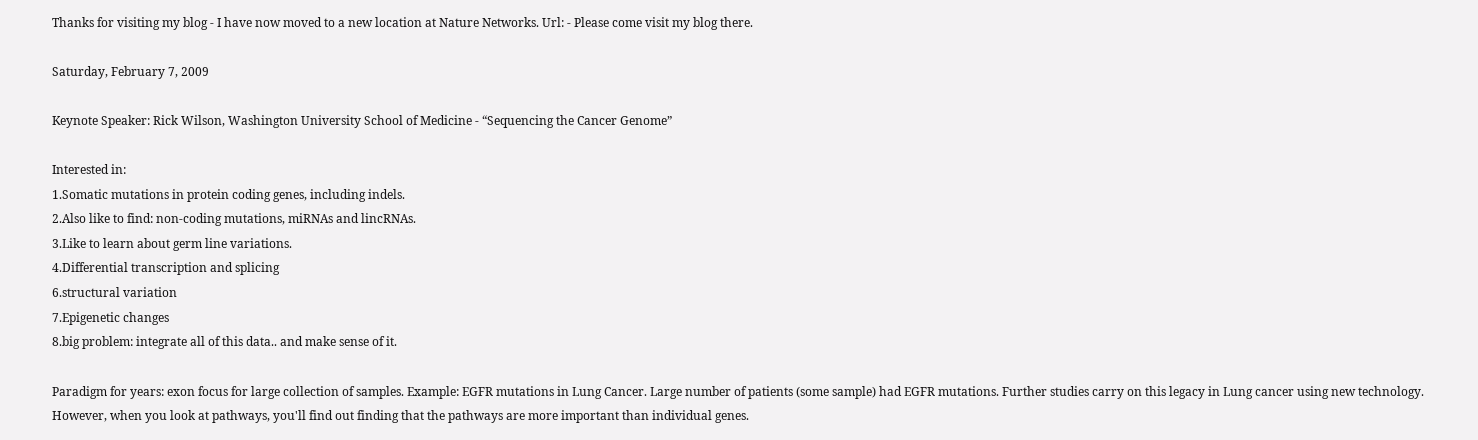Thanks for visiting my blog - I have now moved to a new location at Nature Networks. Url: - Please come visit my blog there.

Saturday, February 7, 2009

Keynote Speaker: Rick Wilson, Washington University School of Medicine - “Sequencing the Cancer Genome”

Interested in:
1.Somatic mutations in protein coding genes, including indels.
2.Also like to find: non-coding mutations, miRNAs and lincRNAs.
3.Like to learn about germ line variations.
4.Differential transcription and splicing
6.structural variation
7.Epigenetic changes
8.big problem: integrate all of this data.. and make sense of it.

Paradigm for years: exon focus for large collection of samples. Example: EGFR mutations in Lung Cancer. Large number of patients (some sample) had EGFR mutations. Further studies carry on this legacy in Lung cancer using new technology. However, when you look at pathways, you'll find out finding that the pathways are more important than individual genes.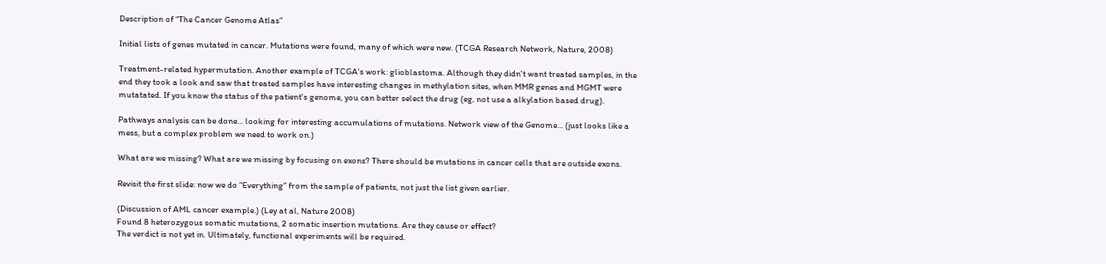Description of “The Cancer Genome Atlas”

Initial lists of genes mutated in cancer. Mutations were found, many of which were new. (TCGA Research Network, Nature, 2008)

Treatment-related hypermutation. Another example of TCGA's work: glioblastoma. Although they didn't want treated samples, in the end they took a look and saw that treated samples have interesting changes in methylation sites, when MMR genes and MGMT were mutatated. If you know the status of the patient's genome, you can better select the drug (eg, not use a alkylation based drug).

Pathways analysis can be done... looking for interesting accumulations of mutations. Network view of the Genome... (just looks like a mess, but a complex problem we need to work on.)

What are we missing? What are we missing by focusing on exons? There should be mutations in cancer cells that are outside exons.

Revisit the first slide: now we do “Everything” from the sample of patients, not just the list given earlier.

(Discussion of AML cancer example.) (Ley at al, Nature 2008)
Found 8 heterozygous somatic mutations, 2 somatic insertion mutations. Are they cause or effect?
The verdict is not yet in. Ultimately, functional experiments will be required.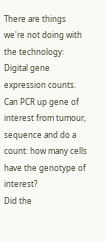There are things we're not doing with the technology: Digital gene expression counts. Can PCR up gene of interest from tumour, sequence and do a count: how many cells have the genotype of interest?
Did the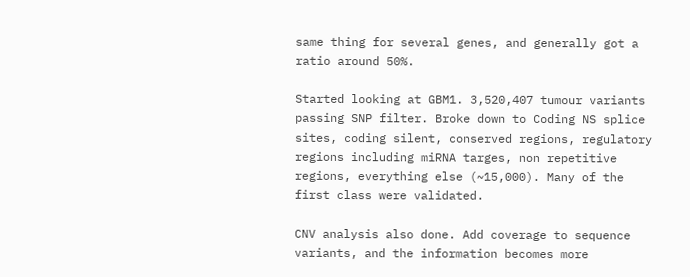same thing for several genes, and generally got a ratio around 50%.

Started looking at GBM1. 3,520,407 tumour variants passing SNP filter. Broke down to Coding NS splice sites, coding silent, conserved regions, regulatory regions including miRNA targes, non repetitive regions, everything else (~15,000). Many of the first class were validated.

CNV analysis also done. Add coverage to sequence variants, and the information becomes more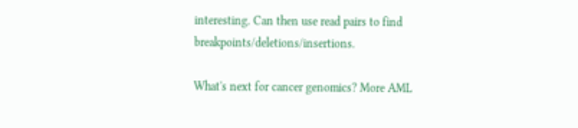interesting. Can then use read pairs to find breakpoints/deletions/insertions.

What's next for cancer genomics? More AML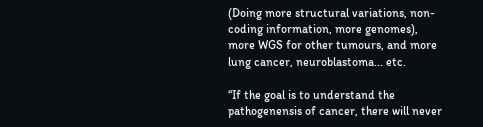(Doing more structural variations, non-coding information, more genomes), more WGS for other tumours, and more lung cancer, neuroblastoma... etc.

“If the goal is to understand the pathogenensis of cancer, there will never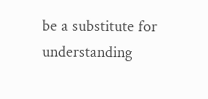be a substitute for understanding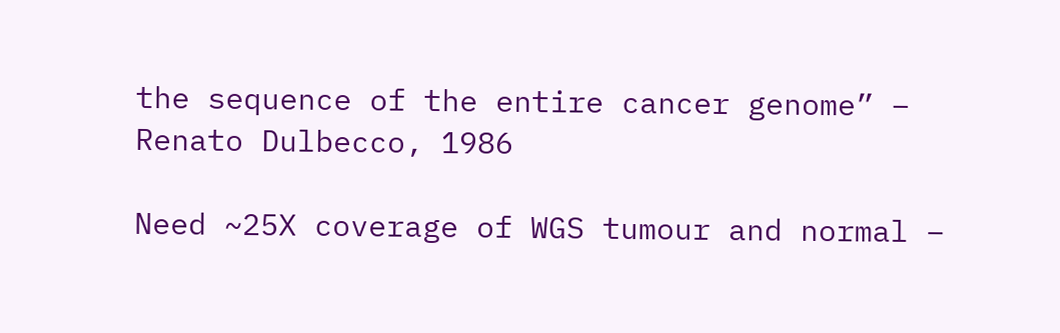the sequence of the entire cancer genome” – Renato Dulbecco, 1986

Need ~25X coverage of WGS tumour and normal –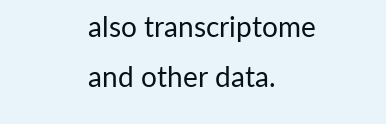also transcriptome and other data.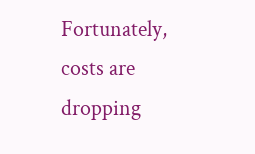Fortunately, costs are dropping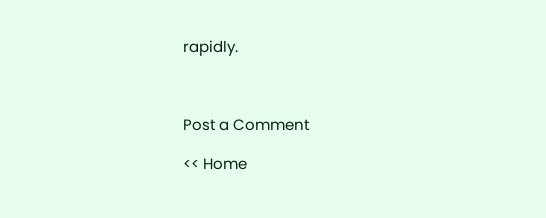rapidly.



Post a Comment

<< Home